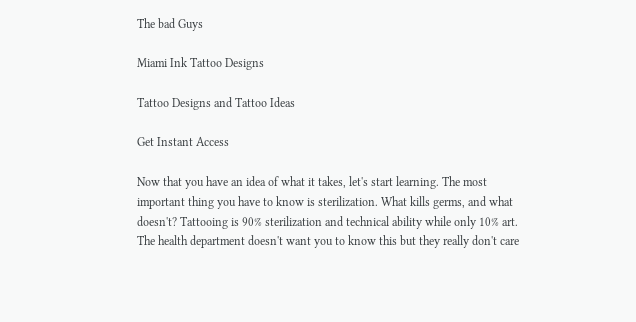The bad Guys

Miami Ink Tattoo Designs

Tattoo Designs and Tattoo Ideas

Get Instant Access

Now that you have an idea of what it takes, let's start learning. The most important thing you have to know is sterilization. What kills germs, and what doesn't? Tattooing is 90% sterilization and technical ability while only 10% art. The health department doesn't want you to know this but they really don't care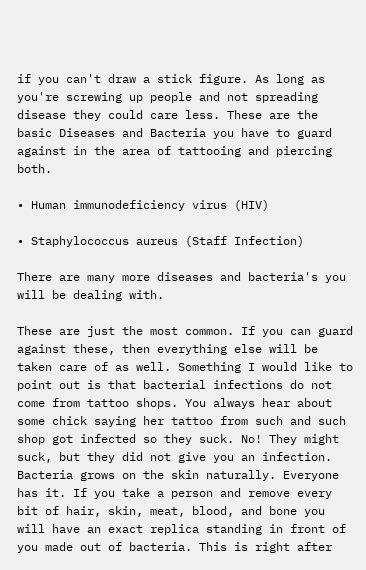if you can't draw a stick figure. As long as you're screwing up people and not spreading disease they could care less. These are the basic Diseases and Bacteria you have to guard against in the area of tattooing and piercing both.

• Human immunodeficiency virus (HIV)

• Staphylococcus aureus (Staff Infection)

There are many more diseases and bacteria's you will be dealing with.

These are just the most common. If you can guard against these, then everything else will be taken care of as well. Something I would like to point out is that bacterial infections do not come from tattoo shops. You always hear about some chick saying her tattoo from such and such shop got infected so they suck. No! They might suck, but they did not give you an infection. Bacteria grows on the skin naturally. Everyone has it. If you take a person and remove every bit of hair, skin, meat, blood, and bone you will have an exact replica standing in front of you made out of bacteria. This is right after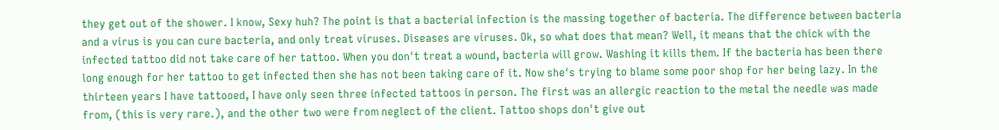they get out of the shower. I know, Sexy huh? The point is that a bacterial infection is the massing together of bacteria. The difference between bacteria and a virus is you can cure bacteria, and only treat viruses. Diseases are viruses. Ok, so what does that mean? Well, it means that the chick with the infected tattoo did not take care of her tattoo. When you don't treat a wound, bacteria will grow. Washing it kills them. If the bacteria has been there long enough for her tattoo to get infected then she has not been taking care of it. Now she's trying to blame some poor shop for her being lazy. In the thirteen years I have tattooed, I have only seen three infected tattoos in person. The first was an allergic reaction to the metal the needle was made from, (this is very rare.), and the other two were from neglect of the client. Tattoo shops don't give out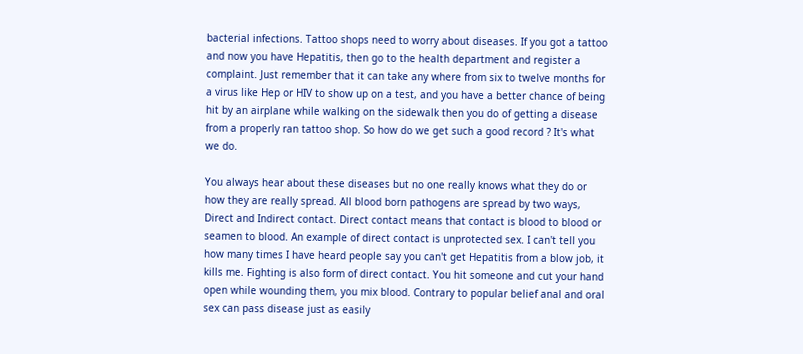bacterial infections. Tattoo shops need to worry about diseases. If you got a tattoo and now you have Hepatitis, then go to the health department and register a complaint. Just remember that it can take any where from six to twelve months for a virus like Hep or HIV to show up on a test, and you have a better chance of being hit by an airplane while walking on the sidewalk then you do of getting a disease from a properly ran tattoo shop. So how do we get such a good record ? It's what we do.

You always hear about these diseases but no one really knows what they do or how they are really spread. All blood born pathogens are spread by two ways, Direct and Indirect contact. Direct contact means that contact is blood to blood or seamen to blood. An example of direct contact is unprotected sex. I can't tell you how many times I have heard people say you can't get Hepatitis from a blow job, it kills me. Fighting is also form of direct contact. You hit someone and cut your hand open while wounding them, you mix blood. Contrary to popular belief anal and oral sex can pass disease just as easily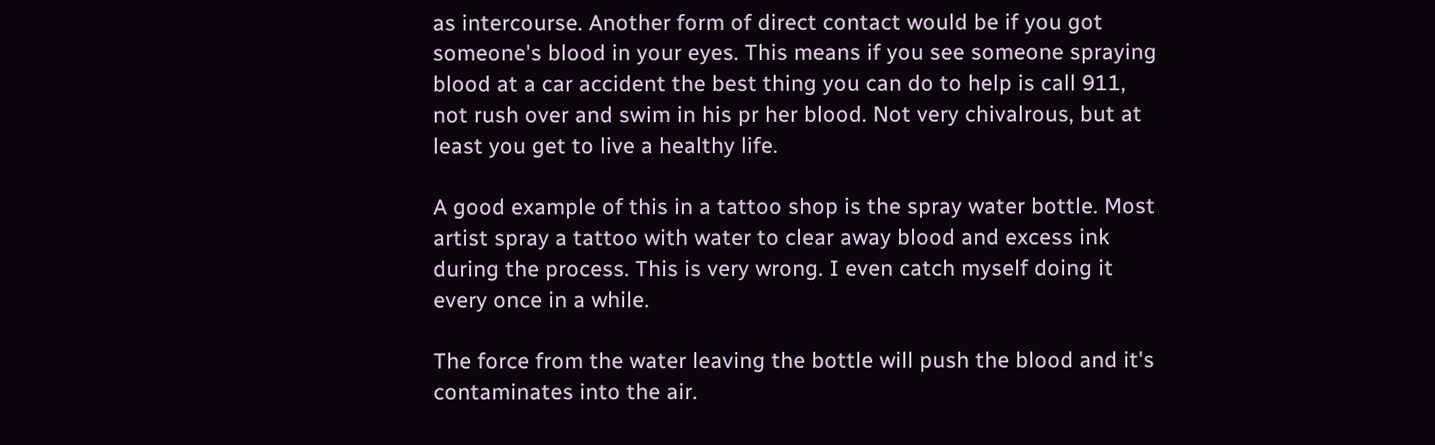as intercourse. Another form of direct contact would be if you got someone's blood in your eyes. This means if you see someone spraying blood at a car accident the best thing you can do to help is call 911, not rush over and swim in his pr her blood. Not very chivalrous, but at least you get to live a healthy life.

A good example of this in a tattoo shop is the spray water bottle. Most artist spray a tattoo with water to clear away blood and excess ink during the process. This is very wrong. I even catch myself doing it every once in a while.

The force from the water leaving the bottle will push the blood and it's contaminates into the air.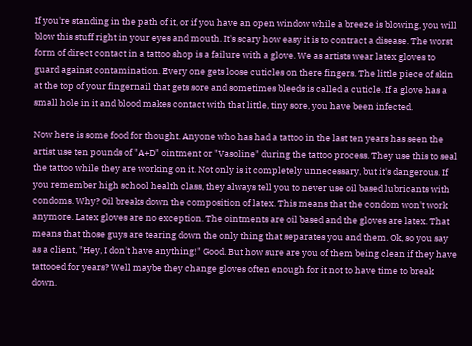If you're standing in the path of it, or if you have an open window while a breeze is blowing, you will blow this stuff right in your eyes and mouth. It's scary how easy it is to contract a disease. The worst form of direct contact in a tattoo shop is a failure with a glove. We as artists wear latex gloves to guard against contamination. Every one gets loose cuticles on there fingers. The little piece of skin at the top of your fingernail that gets sore and sometimes bleeds is called a cuticle. If a glove has a small hole in it and blood makes contact with that little, tiny sore, you have been infected.

Now here is some food for thought. Anyone who has had a tattoo in the last ten years has seen the artist use ten pounds of "A+D" ointment or "Vasoline" during the tattoo process. They use this to seal the tattoo while they are working on it. Not only is it completely unnecessary, but it's dangerous. If you remember high school health class, they always tell you to never use oil based lubricants with condoms. Why? Oil breaks down the composition of latex. This means that the condom won't work anymore. Latex gloves are no exception. The ointments are oil based and the gloves are latex. That means that those guys are tearing down the only thing that separates you and them. Ok, so you say as a client, "Hey, I don't have anything!" Good. But how sure are you of them being clean if they have tattooed for years? Well maybe they change gloves often enough for it not to have time to break down.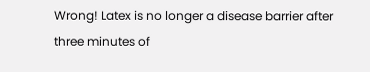Wrong! Latex is no longer a disease barrier after three minutes of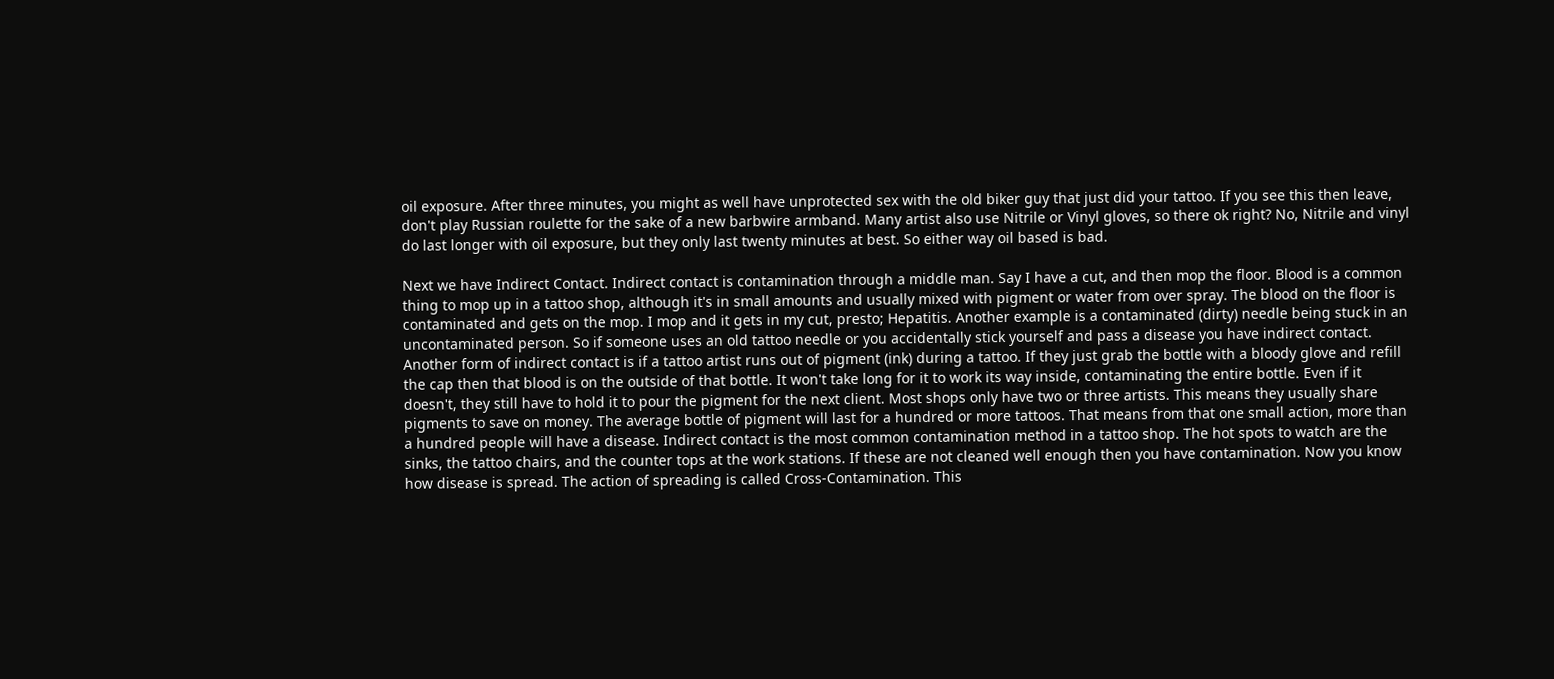oil exposure. After three minutes, you might as well have unprotected sex with the old biker guy that just did your tattoo. If you see this then leave, don't play Russian roulette for the sake of a new barbwire armband. Many artist also use Nitrile or Vinyl gloves, so there ok right? No, Nitrile and vinyl do last longer with oil exposure, but they only last twenty minutes at best. So either way oil based is bad.

Next we have Indirect Contact. Indirect contact is contamination through a middle man. Say I have a cut, and then mop the floor. Blood is a common thing to mop up in a tattoo shop, although it's in small amounts and usually mixed with pigment or water from over spray. The blood on the floor is contaminated and gets on the mop. I mop and it gets in my cut, presto; Hepatitis. Another example is a contaminated (dirty) needle being stuck in an uncontaminated person. So if someone uses an old tattoo needle or you accidentally stick yourself and pass a disease you have indirect contact. Another form of indirect contact is if a tattoo artist runs out of pigment (ink) during a tattoo. If they just grab the bottle with a bloody glove and refill the cap then that blood is on the outside of that bottle. It won't take long for it to work its way inside, contaminating the entire bottle. Even if it doesn't, they still have to hold it to pour the pigment for the next client. Most shops only have two or three artists. This means they usually share pigments to save on money. The average bottle of pigment will last for a hundred or more tattoos. That means from that one small action, more than a hundred people will have a disease. Indirect contact is the most common contamination method in a tattoo shop. The hot spots to watch are the sinks, the tattoo chairs, and the counter tops at the work stations. If these are not cleaned well enough then you have contamination. Now you know how disease is spread. The action of spreading is called Cross-Contamination. This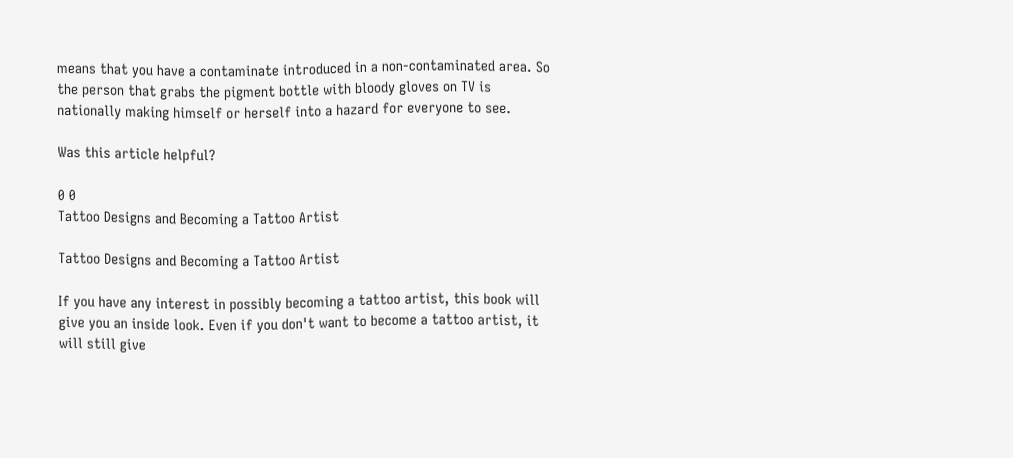means that you have a contaminate introduced in a non-contaminated area. So the person that grabs the pigment bottle with bloody gloves on TV is nationally making himself or herself into a hazard for everyone to see.

Was this article helpful?

0 0
Tattoo Designs and Becoming a Tattoo Artist

Tattoo Designs and Becoming a Tattoo Artist

If you have any interest in possibly becoming a tattoo artist, this book will give you an inside look. Even if you don't want to become a tattoo artist, it will still give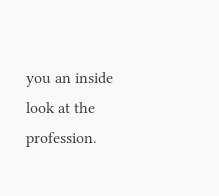you an inside look at the profession.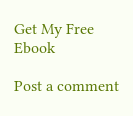Get My Free Ebook

Post a comment